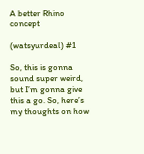A better Rhino concept

(watsyurdeal) #1

So, this is gonna sound super weird, but I’m gonna give this a go. So, here’s my thoughts on how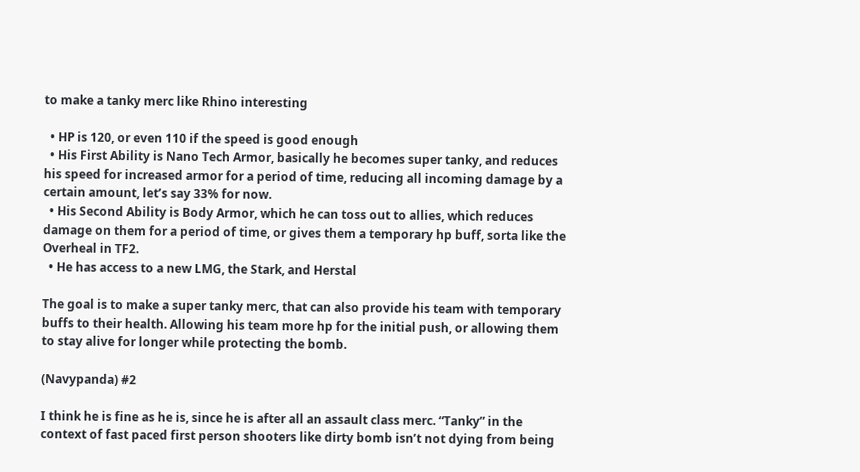to make a tanky merc like Rhino interesting

  • HP is 120, or even 110 if the speed is good enough
  • His First Ability is Nano Tech Armor, basically he becomes super tanky, and reduces his speed for increased armor for a period of time, reducing all incoming damage by a certain amount, let’s say 33% for now.
  • His Second Ability is Body Armor, which he can toss out to allies, which reduces damage on them for a period of time, or gives them a temporary hp buff, sorta like the Overheal in TF2.
  • He has access to a new LMG, the Stark, and Herstal

The goal is to make a super tanky merc, that can also provide his team with temporary buffs to their health. Allowing his team more hp for the initial push, or allowing them to stay alive for longer while protecting the bomb.

(Navypanda) #2

I think he is fine as he is, since he is after all an assault class merc. “Tanky” in the context of fast paced first person shooters like dirty bomb isn’t not dying from being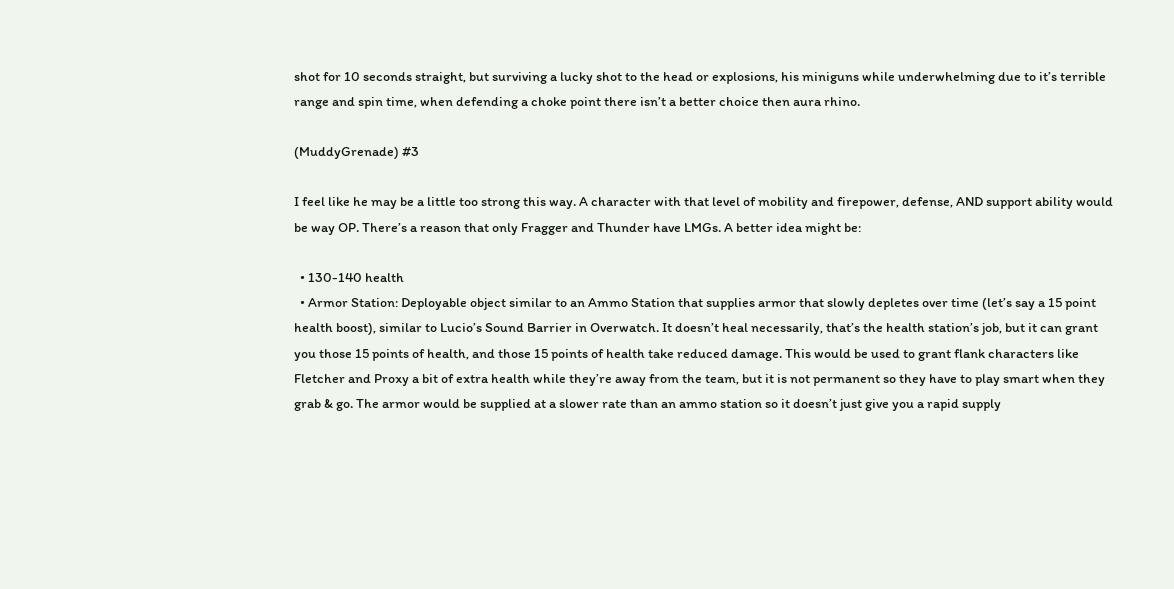shot for 10 seconds straight, but surviving a lucky shot to the head or explosions, his miniguns while underwhelming due to it’s terrible range and spin time, when defending a choke point there isn’t a better choice then aura rhino.

(MuddyGrenade) #3

I feel like he may be a little too strong this way. A character with that level of mobility and firepower, defense, AND support ability would be way OP. There’s a reason that only Fragger and Thunder have LMGs. A better idea might be:

  • 130-140 health
  • Armor Station: Deployable object similar to an Ammo Station that supplies armor that slowly depletes over time (let’s say a 15 point health boost), similar to Lucio’s Sound Barrier in Overwatch. It doesn’t heal necessarily, that’s the health station’s job, but it can grant you those 15 points of health, and those 15 points of health take reduced damage. This would be used to grant flank characters like Fletcher and Proxy a bit of extra health while they’re away from the team, but it is not permanent so they have to play smart when they grab & go. The armor would be supplied at a slower rate than an ammo station so it doesn’t just give you a rapid supply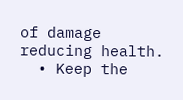of damage reducing health.
  • Keep the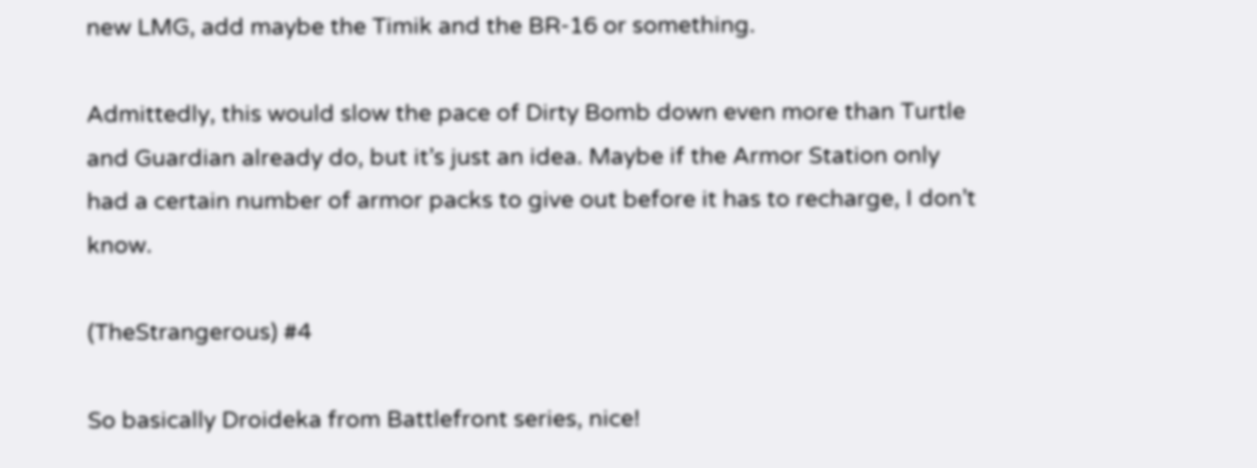new LMG, add maybe the Timik and the BR-16 or something.

Admittedly, this would slow the pace of Dirty Bomb down even more than Turtle and Guardian already do, but it’s just an idea. Maybe if the Armor Station only had a certain number of armor packs to give out before it has to recharge, I don’t know.

(TheStrangerous) #4

So basically Droideka from Battlefront series, nice!